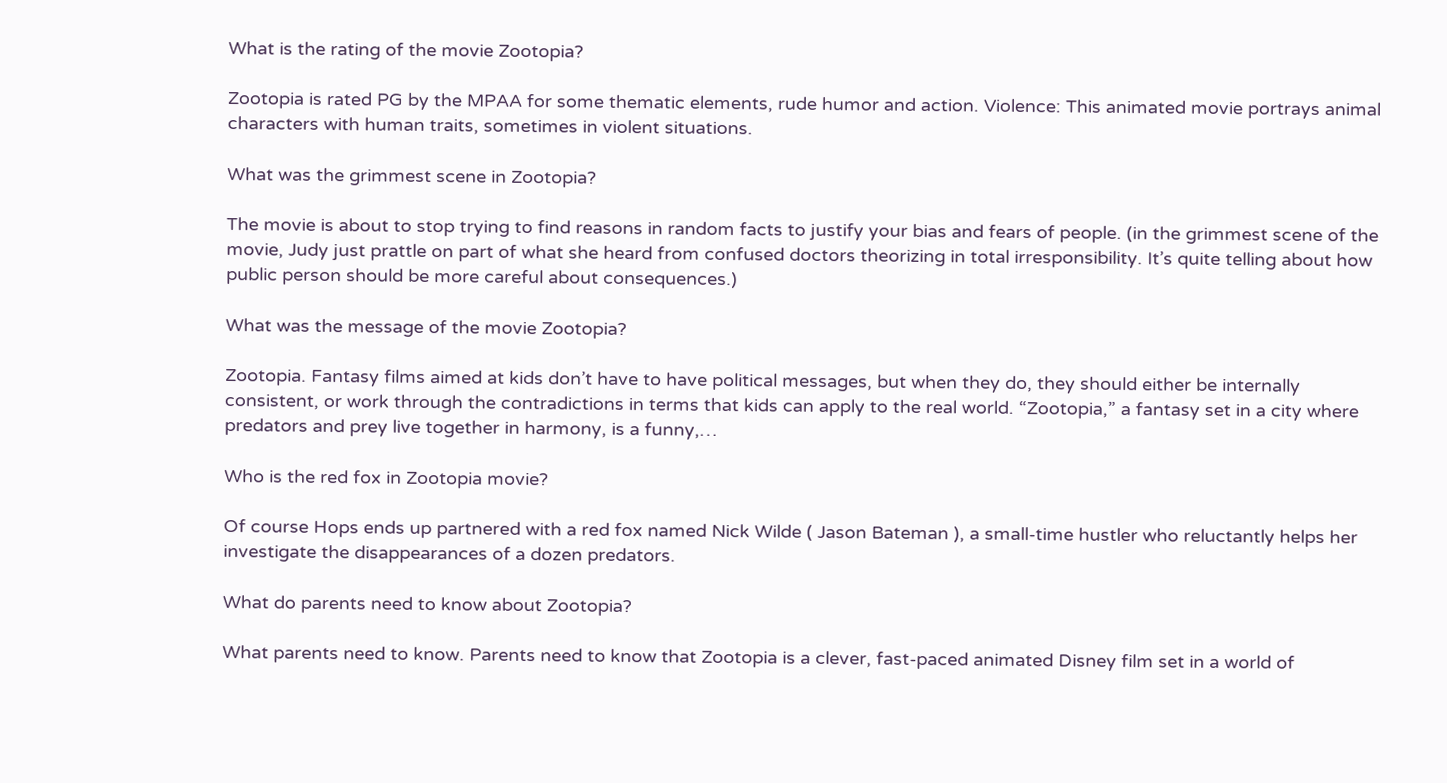What is the rating of the movie Zootopia?

Zootopia is rated PG by the MPAA for some thematic elements, rude humor and action. Violence: This animated movie portrays animal characters with human traits, sometimes in violent situations.

What was the grimmest scene in Zootopia?

The movie is about to stop trying to find reasons in random facts to justify your bias and fears of people. (in the grimmest scene of the movie, Judy just prattle on part of what she heard from confused doctors theorizing in total irresponsibility. It’s quite telling about how public person should be more careful about consequences.)

What was the message of the movie Zootopia?

Zootopia. Fantasy films aimed at kids don’t have to have political messages, but when they do, they should either be internally consistent, or work through the contradictions in terms that kids can apply to the real world. “Zootopia,” a fantasy set in a city where predators and prey live together in harmony, is a funny,…

Who is the red fox in Zootopia movie?

Of course Hops ends up partnered with a red fox named Nick Wilde ( Jason Bateman ), a small-time hustler who reluctantly helps her investigate the disappearances of a dozen predators.

What do parents need to know about Zootopia?

What parents need to know. Parents need to know that Zootopia is a clever, fast-paced animated Disney film set in a world of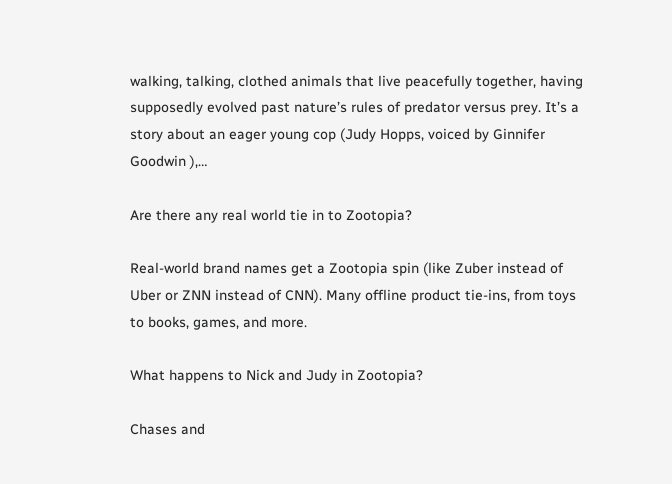walking, talking, clothed animals that live peacefully together, having supposedly evolved past nature’s rules of predator versus prey. It’s a story about an eager young cop (Judy Hopps, voiced by Ginnifer Goodwin ),…

Are there any real world tie in to Zootopia?

Real-world brand names get a Zootopia spin (like Zuber instead of Uber or ZNN instead of CNN). Many offline product tie-ins, from toys to books, games, and more.

What happens to Nick and Judy in Zootopia?

Chases and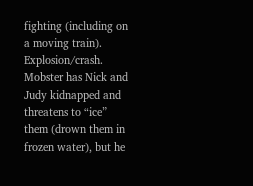fighting (including on a moving train). Explosion/crash. Mobster has Nick and Judy kidnapped and threatens to “ice” them (drown them in frozen water), but he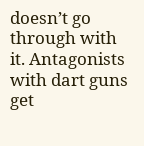doesn’t go through with it. Antagonists with dart guns get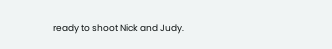ready to shoot Nick and Judy.